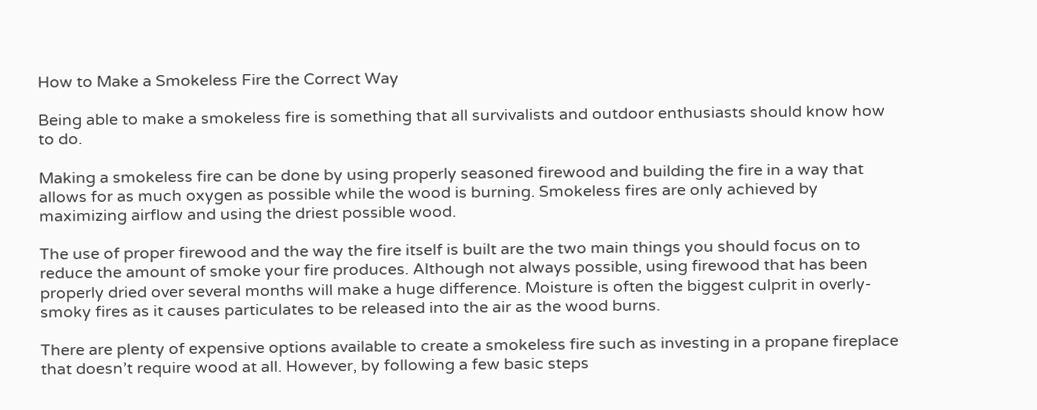How to Make a Smokeless Fire the Correct Way

Being able to make a smokeless fire is something that all survivalists and outdoor enthusiasts should know how to do.

Making a smokeless fire can be done by using properly seasoned firewood and building the fire in a way that allows for as much oxygen as possible while the wood is burning. Smokeless fires are only achieved by maximizing airflow and using the driest possible wood.

The use of proper firewood and the way the fire itself is built are the two main things you should focus on to reduce the amount of smoke your fire produces. Although not always possible, using firewood that has been properly dried over several months will make a huge difference. Moisture is often the biggest culprit in overly-smoky fires as it causes particulates to be released into the air as the wood burns.

There are plenty of expensive options available to create a smokeless fire such as investing in a propane fireplace that doesn’t require wood at all. However, by following a few basic steps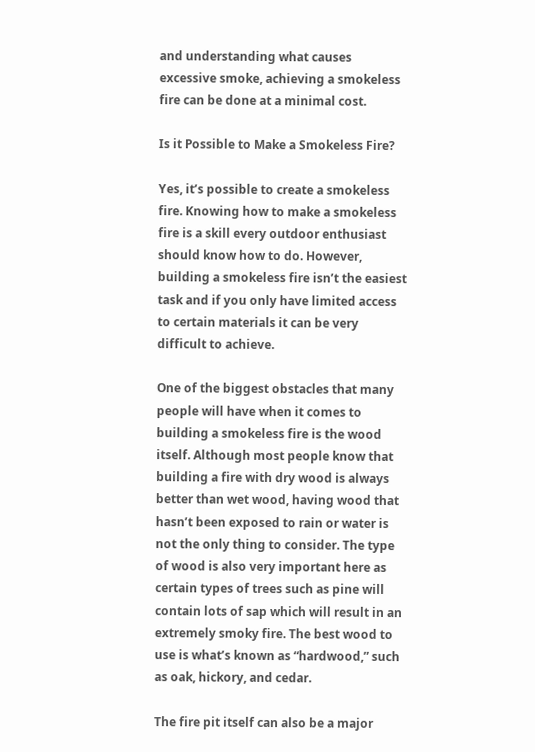and understanding what causes excessive smoke, achieving a smokeless fire can be done at a minimal cost.

Is it Possible to Make a Smokeless Fire?

Yes, it’s possible to create a smokeless fire. Knowing how to make a smokeless fire is a skill every outdoor enthusiast should know how to do. However, building a smokeless fire isn’t the easiest task and if you only have limited access to certain materials it can be very difficult to achieve.

One of the biggest obstacles that many people will have when it comes to building a smokeless fire is the wood itself. Although most people know that building a fire with dry wood is always better than wet wood, having wood that hasn’t been exposed to rain or water is not the only thing to consider. The type of wood is also very important here as certain types of trees such as pine will contain lots of sap which will result in an extremely smoky fire. The best wood to use is what’s known as “hardwood,” such as oak, hickory, and cedar.

The fire pit itself can also be a major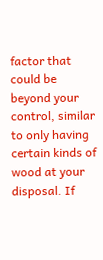factor that could be beyond your control, similar to only having certain kinds of wood at your disposal. If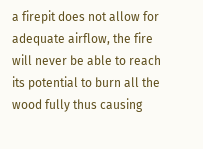a firepit does not allow for adequate airflow, the fire will never be able to reach its potential to burn all the wood fully thus causing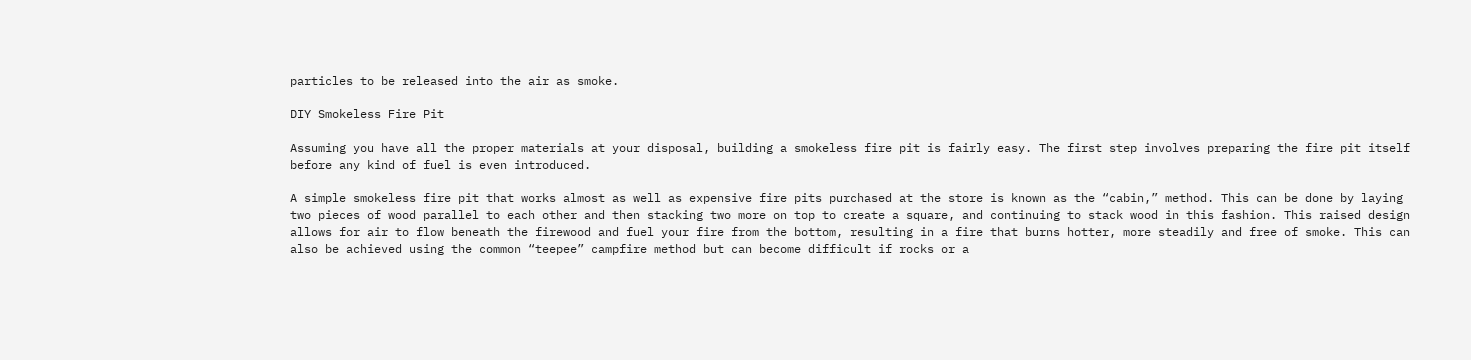particles to be released into the air as smoke.

DIY Smokeless Fire Pit

Assuming you have all the proper materials at your disposal, building a smokeless fire pit is fairly easy. The first step involves preparing the fire pit itself before any kind of fuel is even introduced.

A simple smokeless fire pit that works almost as well as expensive fire pits purchased at the store is known as the “cabin,” method. This can be done by laying two pieces of wood parallel to each other and then stacking two more on top to create a square, and continuing to stack wood in this fashion. This raised design allows for air to flow beneath the firewood and fuel your fire from the bottom, resulting in a fire that burns hotter, more steadily and free of smoke. This can also be achieved using the common “teepee” campfire method but can become difficult if rocks or a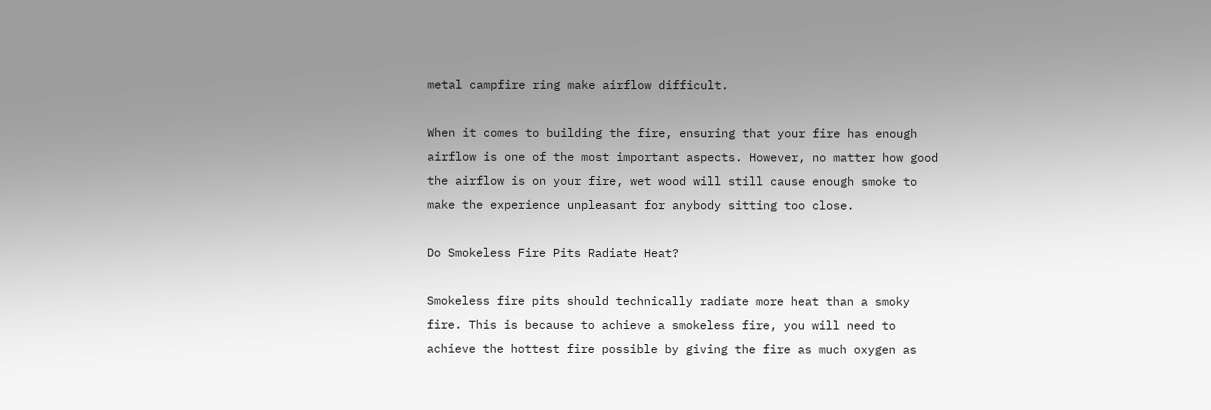metal campfire ring make airflow difficult.

When it comes to building the fire, ensuring that your fire has enough airflow is one of the most important aspects. However, no matter how good the airflow is on your fire, wet wood will still cause enough smoke to make the experience unpleasant for anybody sitting too close.

Do Smokeless Fire Pits Radiate Heat?

Smokeless fire pits should technically radiate more heat than a smoky fire. This is because to achieve a smokeless fire, you will need to achieve the hottest fire possible by giving the fire as much oxygen as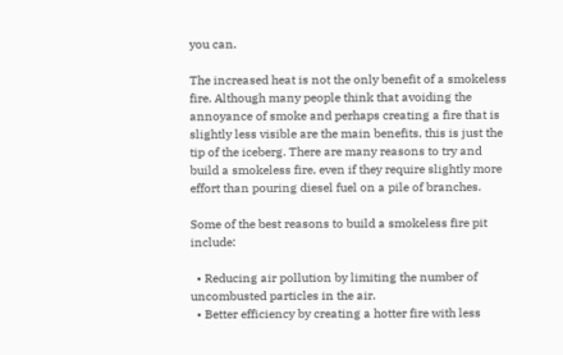you can.

The increased heat is not the only benefit of a smokeless fire. Although many people think that avoiding the annoyance of smoke and perhaps creating a fire that is slightly less visible are the main benefits, this is just the tip of the iceberg. There are many reasons to try and build a smokeless fire, even if they require slightly more effort than pouring diesel fuel on a pile of branches.

Some of the best reasons to build a smokeless fire pit include:

  • Reducing air pollution by limiting the number of uncombusted particles in the air.
  • Better efficiency by creating a hotter fire with less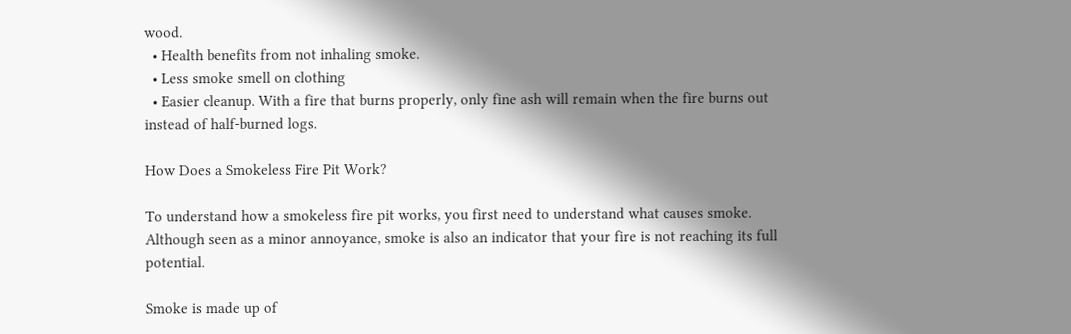wood.
  • Health benefits from not inhaling smoke.
  • Less smoke smell on clothing
  • Easier cleanup. With a fire that burns properly, only fine ash will remain when the fire burns out instead of half-burned logs.

How Does a Smokeless Fire Pit Work?

To understand how a smokeless fire pit works, you first need to understand what causes smoke. Although seen as a minor annoyance, smoke is also an indicator that your fire is not reaching its full potential.

Smoke is made up of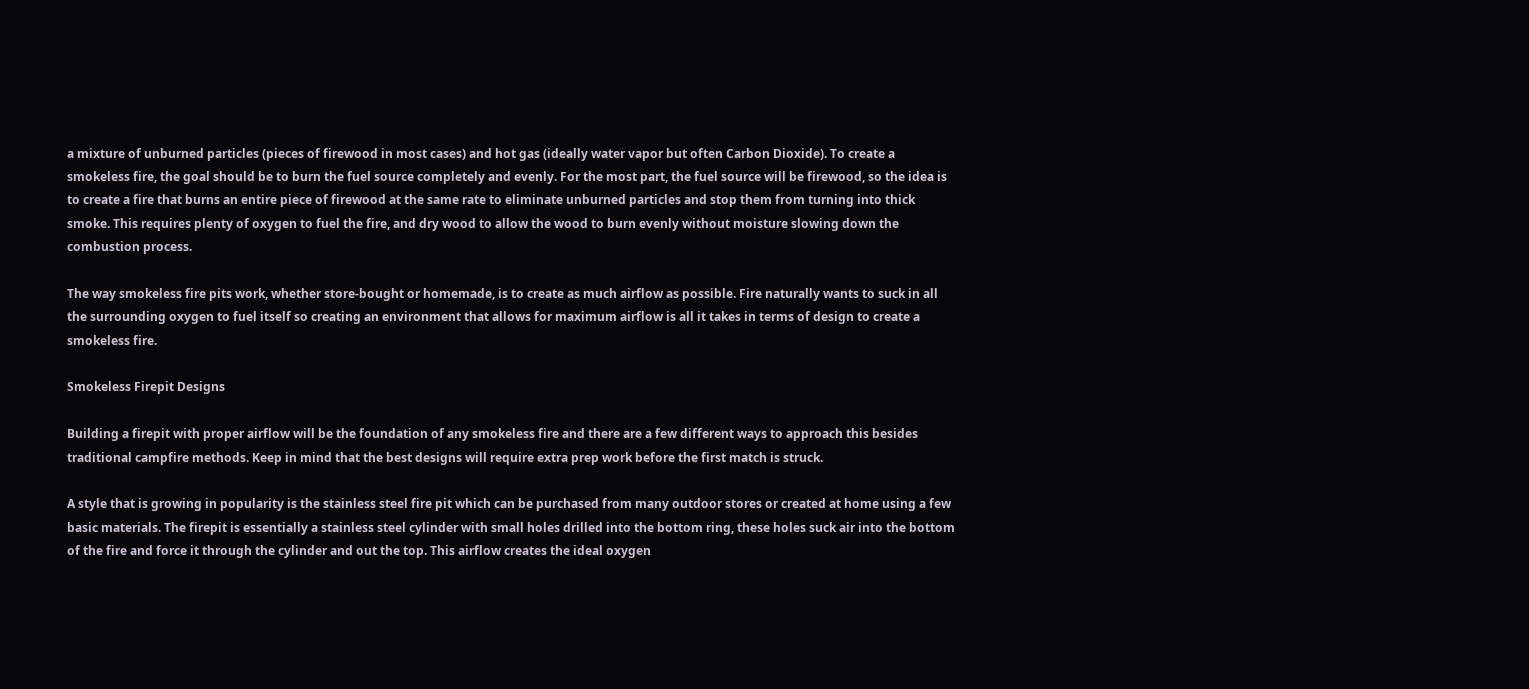a mixture of unburned particles (pieces of firewood in most cases) and hot gas (ideally water vapor but often Carbon Dioxide). To create a smokeless fire, the goal should be to burn the fuel source completely and evenly. For the most part, the fuel source will be firewood, so the idea is to create a fire that burns an entire piece of firewood at the same rate to eliminate unburned particles and stop them from turning into thick smoke. This requires plenty of oxygen to fuel the fire, and dry wood to allow the wood to burn evenly without moisture slowing down the combustion process.

The way smokeless fire pits work, whether store-bought or homemade, is to create as much airflow as possible. Fire naturally wants to suck in all the surrounding oxygen to fuel itself so creating an environment that allows for maximum airflow is all it takes in terms of design to create a smokeless fire.

Smokeless Firepit Designs

Building a firepit with proper airflow will be the foundation of any smokeless fire and there are a few different ways to approach this besides traditional campfire methods. Keep in mind that the best designs will require extra prep work before the first match is struck.

A style that is growing in popularity is the stainless steel fire pit which can be purchased from many outdoor stores or created at home using a few basic materials. The firepit is essentially a stainless steel cylinder with small holes drilled into the bottom ring, these holes suck air into the bottom of the fire and force it through the cylinder and out the top. This airflow creates the ideal oxygen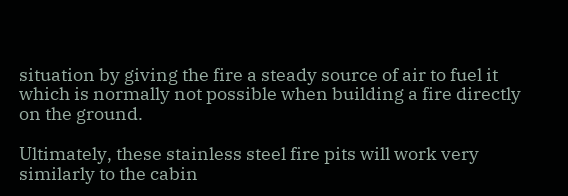situation by giving the fire a steady source of air to fuel it which is normally not possible when building a fire directly on the ground.

Ultimately, these stainless steel fire pits will work very similarly to the cabin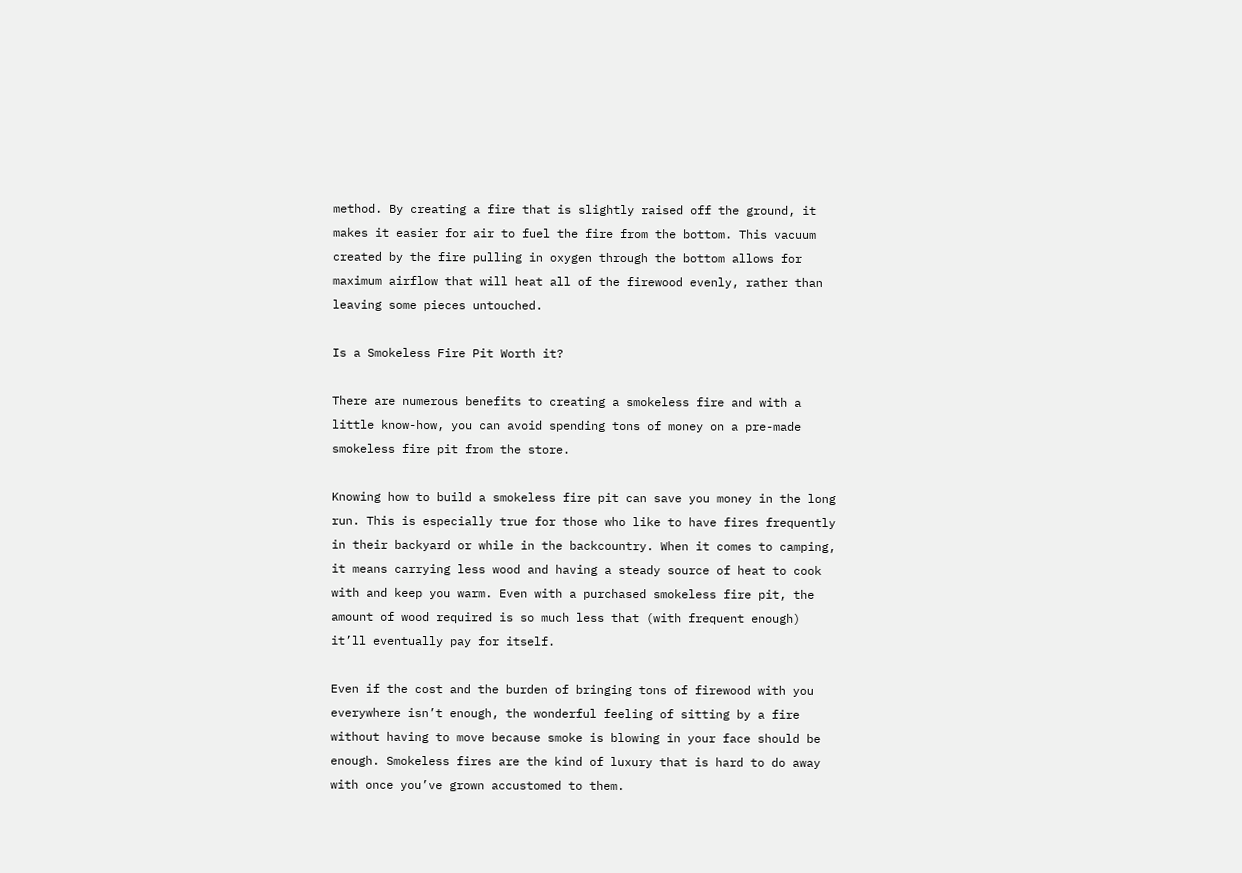method. By creating a fire that is slightly raised off the ground, it makes it easier for air to fuel the fire from the bottom. This vacuum created by the fire pulling in oxygen through the bottom allows for maximum airflow that will heat all of the firewood evenly, rather than leaving some pieces untouched.

Is a Smokeless Fire Pit Worth it?

There are numerous benefits to creating a smokeless fire and with a little know-how, you can avoid spending tons of money on a pre-made smokeless fire pit from the store.

Knowing how to build a smokeless fire pit can save you money in the long run. This is especially true for those who like to have fires frequently in their backyard or while in the backcountry. When it comes to camping, it means carrying less wood and having a steady source of heat to cook with and keep you warm. Even with a purchased smokeless fire pit, the amount of wood required is so much less that (with frequent enough) it’ll eventually pay for itself.

Even if the cost and the burden of bringing tons of firewood with you everywhere isn’t enough, the wonderful feeling of sitting by a fire without having to move because smoke is blowing in your face should be enough. Smokeless fires are the kind of luxury that is hard to do away with once you’ve grown accustomed to them.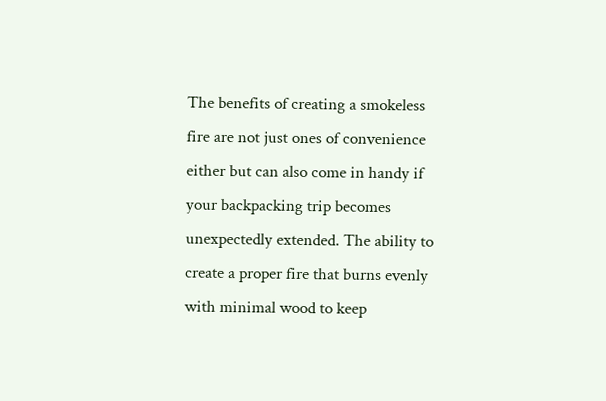The benefits of creating a smokeless fire are not just ones of convenience either but can also come in handy if your backpacking trip becomes unexpectedly extended. The ability to create a proper fire that burns evenly with minimal wood to keep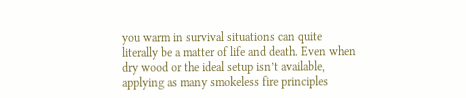you warm in survival situations can quite literally be a matter of life and death. Even when dry wood or the ideal setup isn’t available, applying as many smokeless fire principles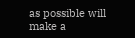as possible will make a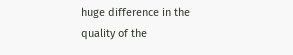huge difference in the quality of the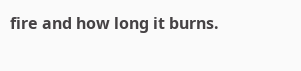fire and how long it burns.